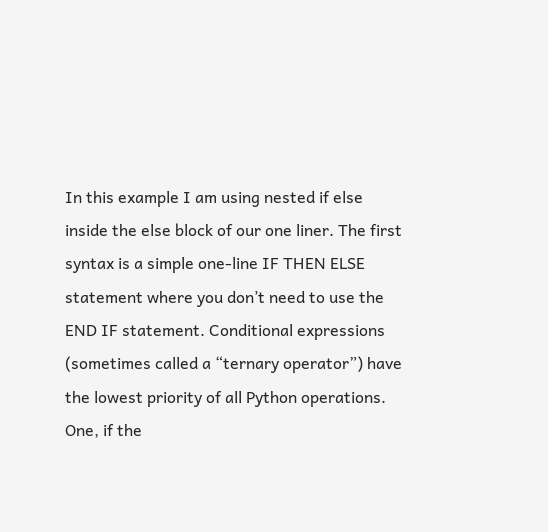In this example I am using nested if else inside the else block of our one liner. The first syntax is a simple one-line IF THEN ELSE statement where you don’t need to use the END IF statement. Conditional expressions (sometimes called a “ternary operator”) have the lowest priority of all Python operations. One, if the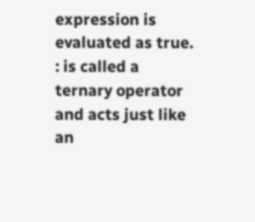expression is evaluated as true. : is called a ternary operator and acts just like an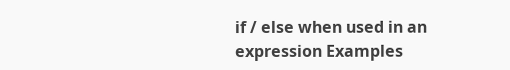if / else when used in an expression Examples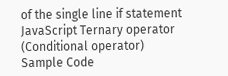of the single line if statement JavaScript Ternary operator (Conditional operator) Sample Code